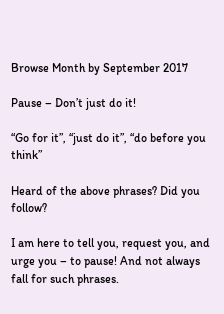Browse Month by September 2017

Pause – Don’t just do it!

“Go for it”, “just do it”, “do before you think”

Heard of the above phrases? Did you follow?

I am here to tell you, request you, and urge you – to pause! And not always fall for such phrases.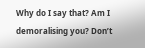Why do I say that? Am I demoralising you? Don’t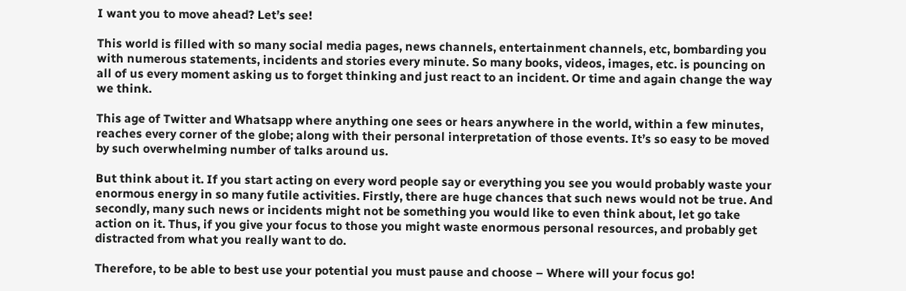I want you to move ahead? Let’s see!

This world is filled with so many social media pages, news channels, entertainment channels, etc, bombarding you with numerous statements, incidents and stories every minute. So many books, videos, images, etc. is pouncing on all of us every moment asking us to forget thinking and just react to an incident. Or time and again change the way we think.

This age of Twitter and Whatsapp where anything one sees or hears anywhere in the world, within a few minutes, reaches every corner of the globe; along with their personal interpretation of those events. It’s so easy to be moved by such overwhelming number of talks around us.

But think about it. If you start acting on every word people say or everything you see you would probably waste your enormous energy in so many futile activities. Firstly, there are huge chances that such news would not be true. And secondly, many such news or incidents might not be something you would like to even think about, let go take action on it. Thus, if you give your focus to those you might waste enormous personal resources, and probably get distracted from what you really want to do.

Therefore, to be able to best use your potential you must pause and choose – Where will your focus go!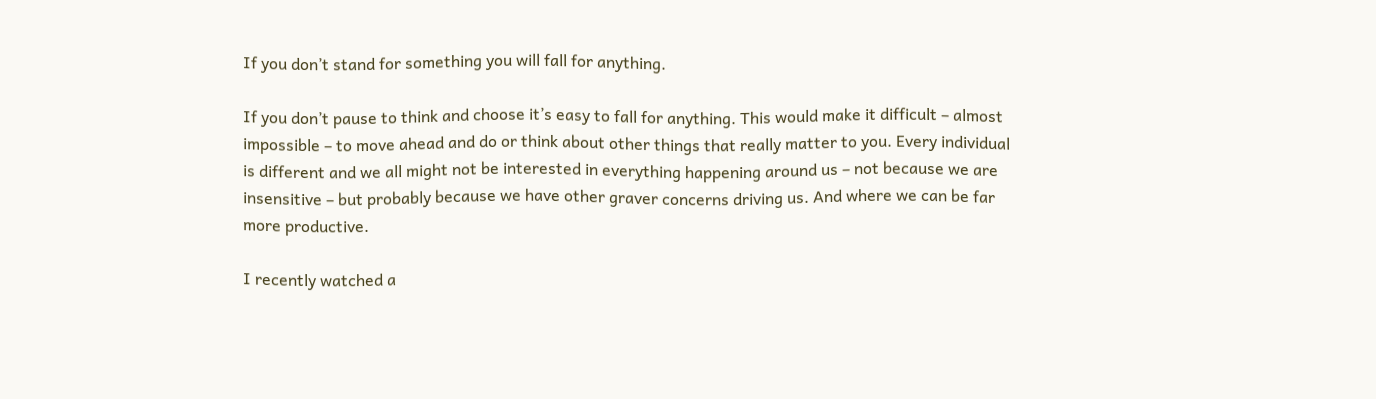If you don’t stand for something you will fall for anything.

If you don’t pause to think and choose it’s easy to fall for anything. This would make it difficult – almost impossible – to move ahead and do or think about other things that really matter to you. Every individual is different and we all might not be interested in everything happening around us – not because we are insensitive – but probably because we have other graver concerns driving us. And where we can be far more productive.

I recently watched a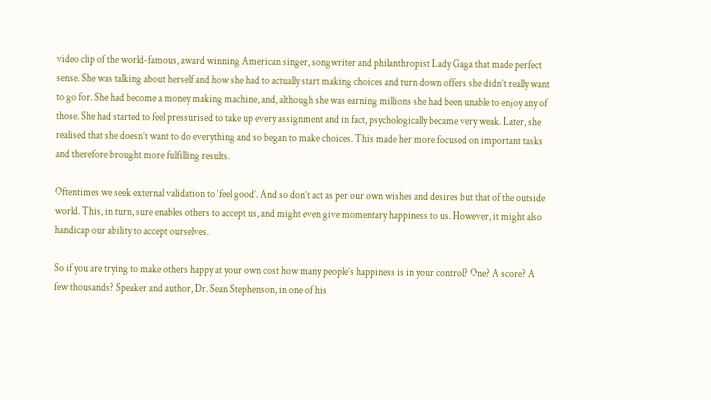video clip of the world-famous, award winning American singer, songwriter and philanthropist Lady Gaga that made perfect sense. She was talking about herself and how she had to actually start making choices and turn down offers she didn’t really want to go for. She had become a money making machine, and, although she was earning millions she had been unable to enjoy any of those. She had started to feel pressurised to take up every assignment and in fact, psychologically became very weak. Later, she realised that she doesn’t want to do everything and so began to make choices. This made her more focused on important tasks and therefore brought more fulfilling results.

Oftentimes we seek external validation to ‘feel good’. And so don’t act as per our own wishes and desires but that of the outside world. This, in turn, sure enables others to accept us, and might even give momentary happiness to us. However, it might also handicap our ability to accept ourselves.

So if you are trying to make others happy at your own cost how many people’s happiness is in your control? One? A score? A few thousands? Speaker and author, Dr. Sean Stephenson, in one of his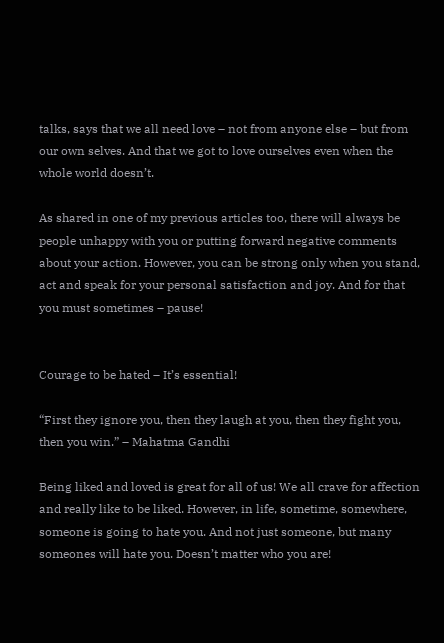talks, says that we all need love – not from anyone else – but from our own selves. And that we got to love ourselves even when the whole world doesn’t.

As shared in one of my previous articles too, there will always be people unhappy with you or putting forward negative comments about your action. However, you can be strong only when you stand, act and speak for your personal satisfaction and joy. And for that you must sometimes – pause!


Courage to be hated – It’s essential!

“First they ignore you, then they laugh at you, then they fight you, then you win.” – Mahatma Gandhi

Being liked and loved is great for all of us! We all crave for affection and really like to be liked. However, in life, sometime, somewhere, someone is going to hate you. And not just someone, but many someones will hate you. Doesn’t matter who you are!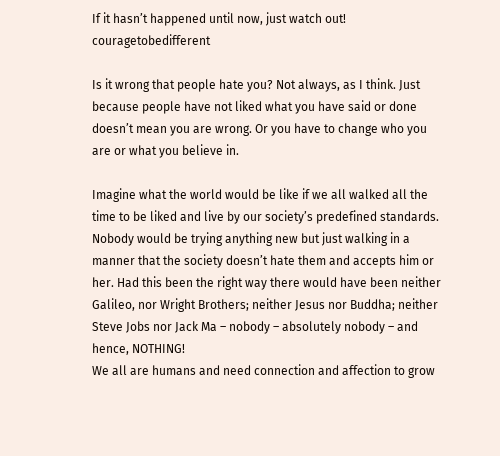If it hasn’t happened until now, just watch out! couragetobedifferent

Is it wrong that people hate you? Not always, as I think. Just because people have not liked what you have said or done doesn’t mean you are wrong. Or you have to change who you are or what you believe in.

Imagine what the world would be like if we all walked all the time to be liked and live by our society’s predefined standards. Nobody would be trying anything new but just walking in a manner that the society doesn’t hate them and accepts him or her. Had this been the right way there would have been neither Galileo, nor Wright Brothers; neither Jesus nor Buddha; neither Steve Jobs nor Jack Ma – nobody – absolutely nobody – and hence, NOTHING!
We all are humans and need connection and affection to grow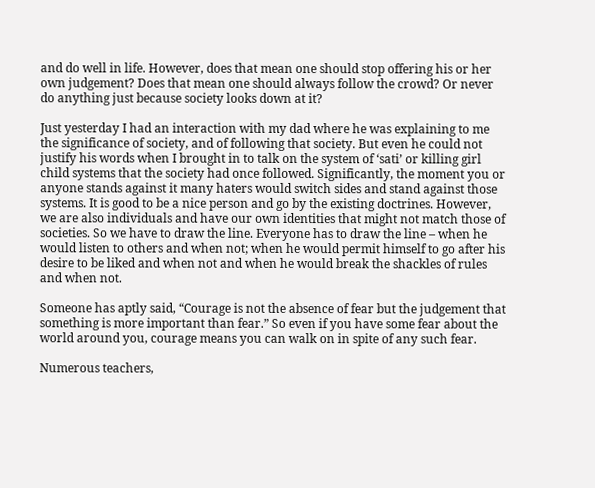and do well in life. However, does that mean one should stop offering his or her own judgement? Does that mean one should always follow the crowd? Or never do anything just because society looks down at it?

Just yesterday I had an interaction with my dad where he was explaining to me the significance of society, and of following that society. But even he could not justify his words when I brought in to talk on the system of ‘sati’ or killing girl child systems that the society had once followed. Significantly, the moment you or anyone stands against it many haters would switch sides and stand against those systems. It is good to be a nice person and go by the existing doctrines. However, we are also individuals and have our own identities that might not match those of societies. So we have to draw the line. Everyone has to draw the line – when he would listen to others and when not; when he would permit himself to go after his desire to be liked and when not and when he would break the shackles of rules and when not.

Someone has aptly said, “Courage is not the absence of fear but the judgement that something is more important than fear.” So even if you have some fear about the world around you, courage means you can walk on in spite of any such fear.

Numerous teachers,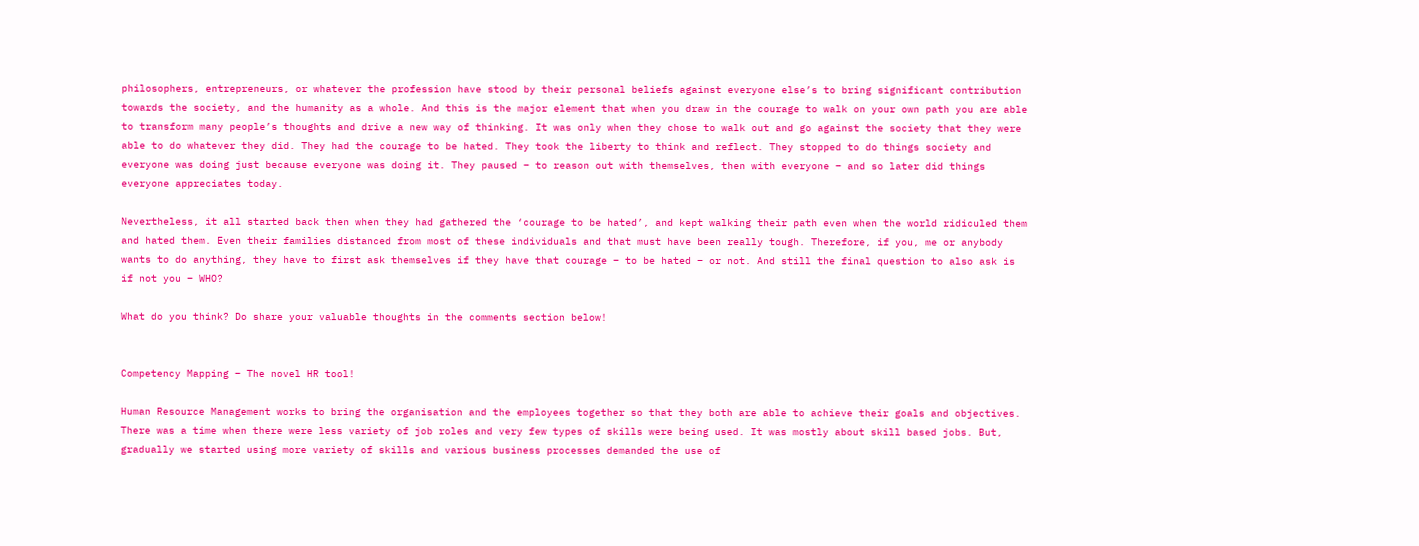philosophers, entrepreneurs, or whatever the profession have stood by their personal beliefs against everyone else’s to bring significant contribution towards the society, and the humanity as a whole. And this is the major element that when you draw in the courage to walk on your own path you are able to transform many people’s thoughts and drive a new way of thinking. It was only when they chose to walk out and go against the society that they were able to do whatever they did. They had the courage to be hated. They took the liberty to think and reflect. They stopped to do things society and everyone was doing just because everyone was doing it. They paused – to reason out with themselves, then with everyone – and so later did things everyone appreciates today.

Nevertheless, it all started back then when they had gathered the ‘courage to be hated’, and kept walking their path even when the world ridiculed them and hated them. Even their families distanced from most of these individuals and that must have been really tough. Therefore, if you, me or anybody wants to do anything, they have to first ask themselves if they have that courage – to be hated – or not. And still the final question to also ask is if not you – WHO?

What do you think? Do share your valuable thoughts in the comments section below!


Competency Mapping – The novel HR tool!

Human Resource Management works to bring the organisation and the employees together so that they both are able to achieve their goals and objectives. There was a time when there were less variety of job roles and very few types of skills were being used. It was mostly about skill based jobs. But, gradually we started using more variety of skills and various business processes demanded the use of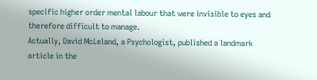specific higher order mental labour that were invisible to eyes and therefore difficult to manage.
Actually, David McLeland, a Psychologist, published a landmark article in the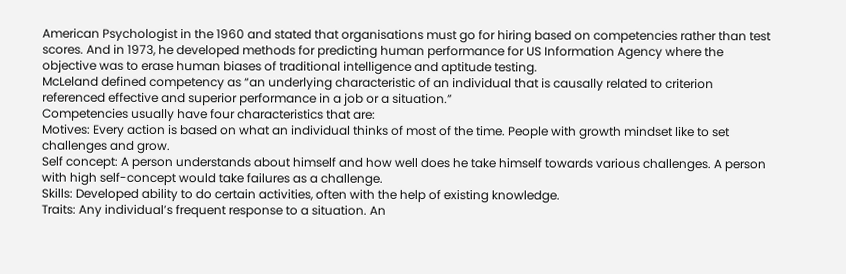American Psychologist in the 1960 and stated that organisations must go for hiring based on competencies rather than test scores. And in 1973, he developed methods for predicting human performance for US Information Agency where the objective was to erase human biases of traditional intelligence and aptitude testing.
McLeland defined competency as “an underlying characteristic of an individual that is causally related to criterion referenced effective and superior performance in a job or a situation.”
Competencies usually have four characteristics that are:
Motives: Every action is based on what an individual thinks of most of the time. People with growth mindset like to set challenges and grow.
Self concept: A person understands about himself and how well does he take himself towards various challenges. A person with high self-concept would take failures as a challenge.
Skills: Developed ability to do certain activities, often with the help of existing knowledge.
Traits: Any individual’s frequent response to a situation. An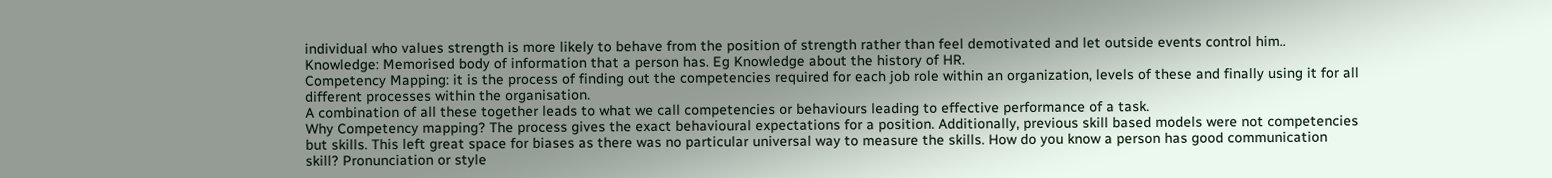individual who values strength is more likely to behave from the position of strength rather than feel demotivated and let outside events control him..
Knowledge: Memorised body of information that a person has. Eg Knowledge about the history of HR.
Competency Mapping: it is the process of finding out the competencies required for each job role within an organization, levels of these and finally using it for all different processes within the organisation.
A combination of all these together leads to what we call competencies or behaviours leading to effective performance of a task.
Why Competency mapping? The process gives the exact behavioural expectations for a position. Additionally, previous skill based models were not competencies but skills. This left great space for biases as there was no particular universal way to measure the skills. How do you know a person has good communication skill? Pronunciation or style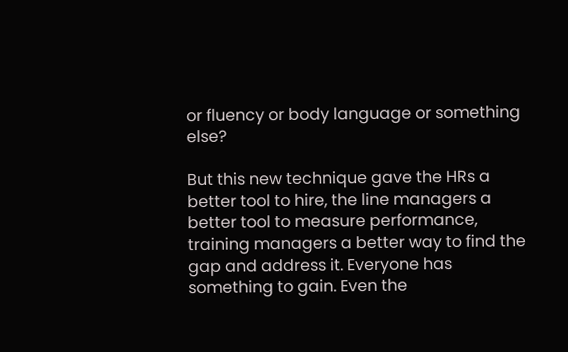or fluency or body language or something else?

But this new technique gave the HRs a better tool to hire, the line managers a better tool to measure performance, training managers a better way to find the gap and address it. Everyone has something to gain. Even the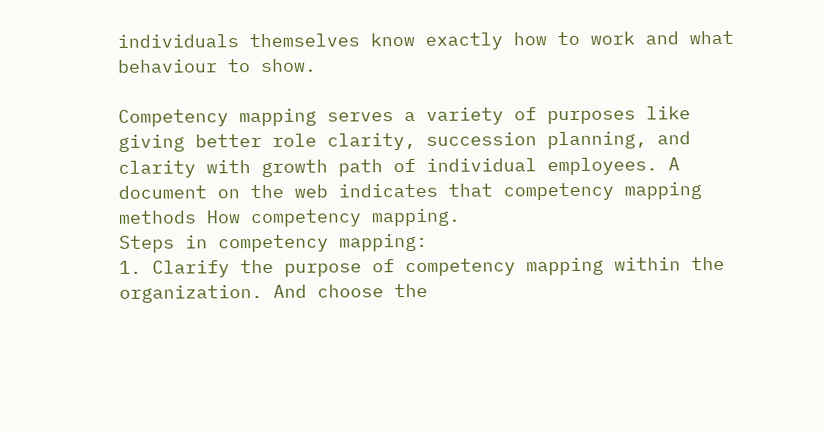individuals themselves know exactly how to work and what behaviour to show.

Competency mapping serves a variety of purposes like giving better role clarity, succession planning, and clarity with growth path of individual employees. A document on the web indicates that competency mapping methods How competency mapping.
Steps in competency mapping:
1. Clarify the purpose of competency mapping within the organization. And choose the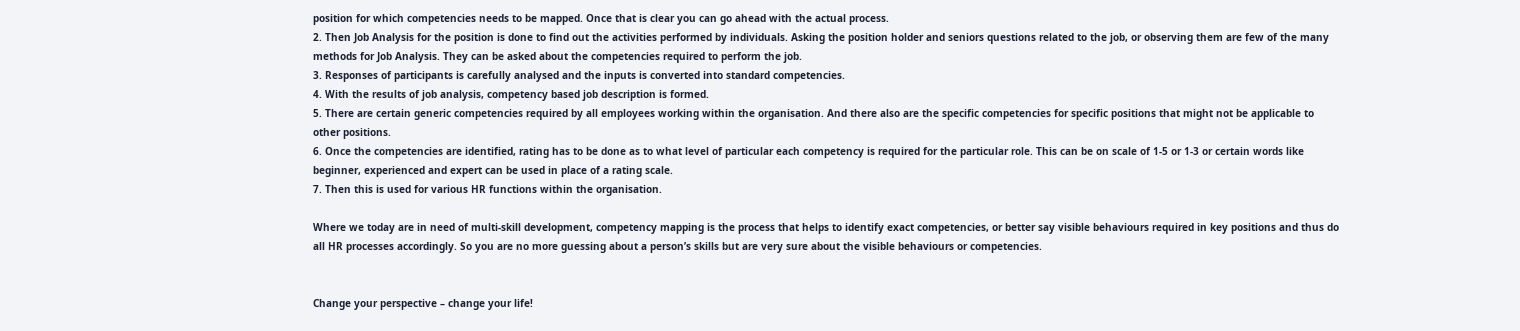position for which competencies needs to be mapped. Once that is clear you can go ahead with the actual process.
2. Then Job Analysis for the position is done to find out the activities performed by individuals. Asking the position holder and seniors questions related to the job, or observing them are few of the many methods for Job Analysis. They can be asked about the competencies required to perform the job.
3. Responses of participants is carefully analysed and the inputs is converted into standard competencies.
4. With the results of job analysis, competency based job description is formed.
5. There are certain generic competencies required by all employees working within the organisation. And there also are the specific competencies for specific positions that might not be applicable to other positions.
6. Once the competencies are identified, rating has to be done as to what level of particular each competency is required for the particular role. This can be on scale of 1-5 or 1-3 or certain words like beginner, experienced and expert can be used in place of a rating scale.
7. Then this is used for various HR functions within the organisation.

Where we today are in need of multi-skill development, competency mapping is the process that helps to identify exact competencies, or better say visible behaviours required in key positions and thus do all HR processes accordingly. So you are no more guessing about a person’s skills but are very sure about the visible behaviours or competencies.


Change your perspective – change your life!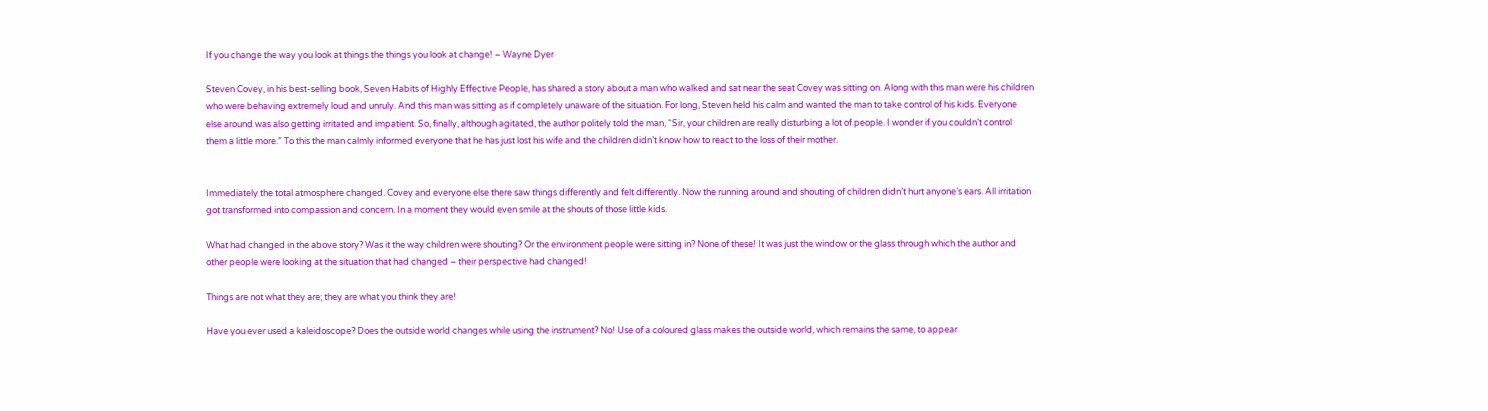If you change the way you look at things the things you look at change! – Wayne Dyer

Steven Covey, in his best-selling book, Seven Habits of Highly Effective People, has shared a story about a man who walked and sat near the seat Covey was sitting on. Along with this man were his children who were behaving extremely loud and unruly. And this man was sitting as if completely unaware of the situation. For long, Steven held his calm and wanted the man to take control of his kids. Everyone else around was also getting irritated and impatient. So, finally, although agitated, the author politely told the man, “Sir, your children are really disturbing a lot of people. I wonder if you couldn’t control them a little more.” To this the man calmly informed everyone that he has just lost his wife and the children didn’t know how to react to the loss of their mother.


Immediately the total atmosphere changed. Covey and everyone else there saw things differently and felt differently. Now the running around and shouting of children didn’t hurt anyone’s ears. All irritation got transformed into compassion and concern. In a moment they would even smile at the shouts of those little kids.

What had changed in the above story? Was it the way children were shouting? Or the environment people were sitting in? None of these! It was just the window or the glass through which the author and other people were looking at the situation that had changed – their perspective had changed!

Things are not what they are; they are what you think they are!

Have you ever used a kaleidoscope? Does the outside world changes while using the instrument? No! Use of a coloured glass makes the outside world, which remains the same, to appear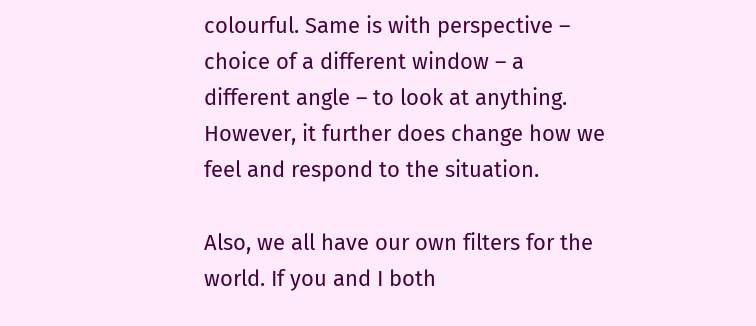colourful. Same is with perspective – choice of a different window – a different angle – to look at anything. However, it further does change how we feel and respond to the situation.

Also, we all have our own filters for the world. If you and I both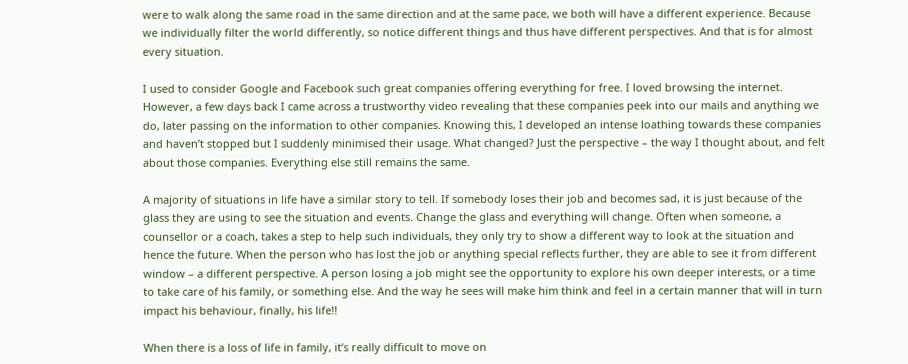were to walk along the same road in the same direction and at the same pace, we both will have a different experience. Because we individually filter the world differently, so notice different things and thus have different perspectives. And that is for almost every situation.

I used to consider Google and Facebook such great companies offering everything for free. I loved browsing the internet. However, a few days back I came across a trustworthy video revealing that these companies peek into our mails and anything we do, later passing on the information to other companies. Knowing this, I developed an intense loathing towards these companies and haven’t stopped but I suddenly minimised their usage. What changed? Just the perspective – the way I thought about, and felt about those companies. Everything else still remains the same.

A majority of situations in life have a similar story to tell. If somebody loses their job and becomes sad, it is just because of the glass they are using to see the situation and events. Change the glass and everything will change. Often when someone, a counsellor or a coach, takes a step to help such individuals, they only try to show a different way to look at the situation and hence the future. When the person who has lost the job or anything special reflects further, they are able to see it from different window – a different perspective. A person losing a job might see the opportunity to explore his own deeper interests, or a time to take care of his family, or something else. And the way he sees will make him think and feel in a certain manner that will in turn impact his behaviour, finally, his life!!

When there is a loss of life in family, it’s really difficult to move on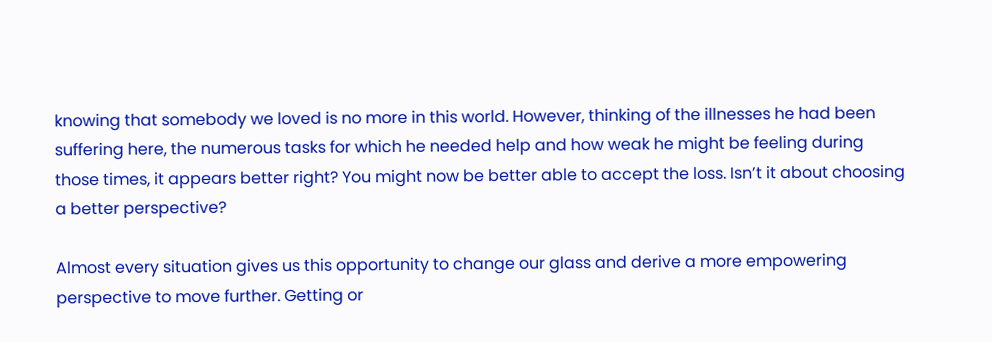knowing that somebody we loved is no more in this world. However, thinking of the illnesses he had been suffering here, the numerous tasks for which he needed help and how weak he might be feeling during those times, it appears better right? You might now be better able to accept the loss. Isn’t it about choosing a better perspective?

Almost every situation gives us this opportunity to change our glass and derive a more empowering perspective to move further. Getting or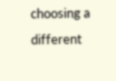choosing a different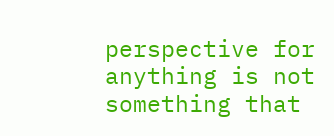perspective for anything is not something that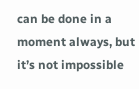can be done in a moment always, but it’s not impossible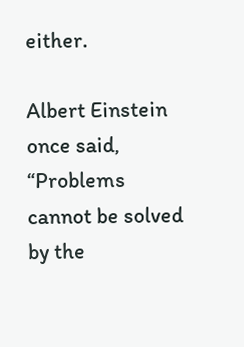either.

Albert Einstein once said, “Problems cannot be solved by the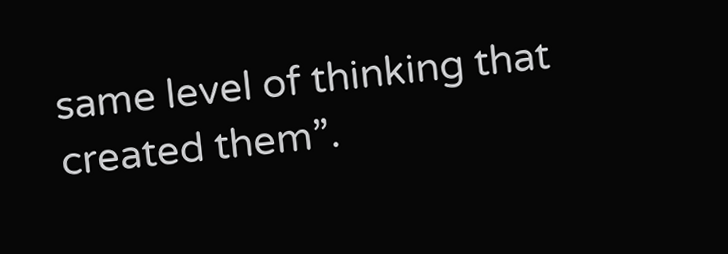same level of thinking that created them”.